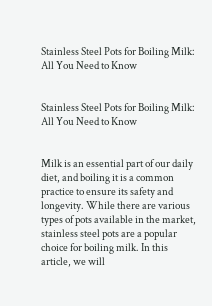Stainless Steel Pots for Boiling Milk: All You Need to Know


Stainless Steel Pots for Boiling Milk: All You Need to Know


Milk is an essential part of our daily diet, and boiling it is a common practice to ensure its safety and longevity. While there are various types of pots available in the market, stainless steel pots are a popular choice for boiling milk. In this article, we will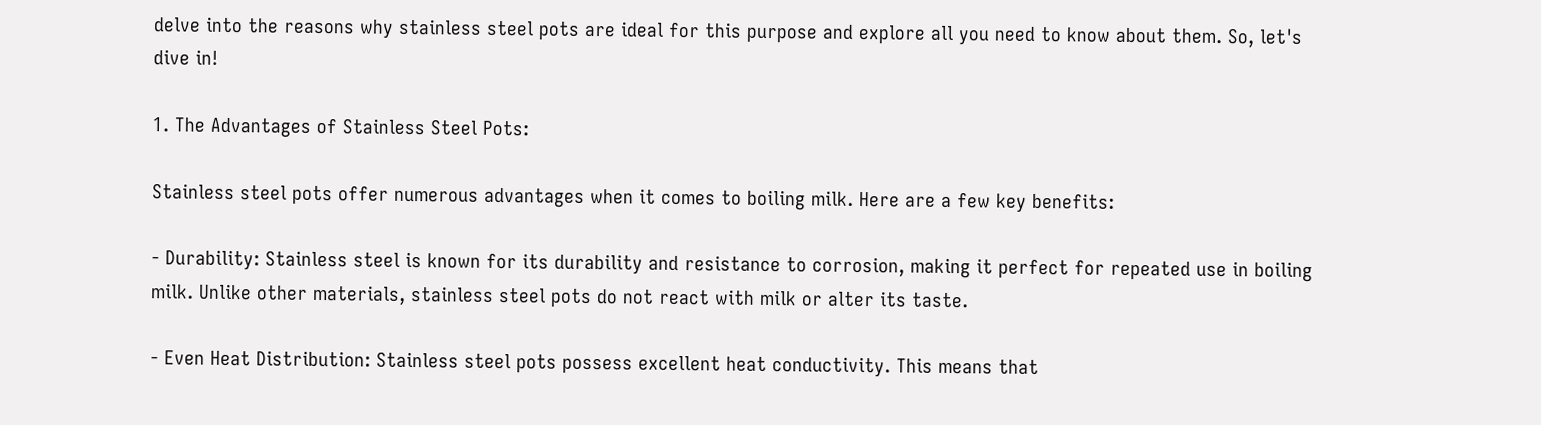delve into the reasons why stainless steel pots are ideal for this purpose and explore all you need to know about them. So, let's dive in!

1. The Advantages of Stainless Steel Pots:

Stainless steel pots offer numerous advantages when it comes to boiling milk. Here are a few key benefits:

- Durability: Stainless steel is known for its durability and resistance to corrosion, making it perfect for repeated use in boiling milk. Unlike other materials, stainless steel pots do not react with milk or alter its taste.

- Even Heat Distribution: Stainless steel pots possess excellent heat conductivity. This means that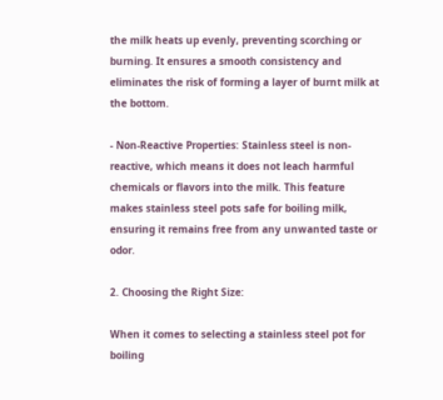the milk heats up evenly, preventing scorching or burning. It ensures a smooth consistency and eliminates the risk of forming a layer of burnt milk at the bottom.

- Non-Reactive Properties: Stainless steel is non-reactive, which means it does not leach harmful chemicals or flavors into the milk. This feature makes stainless steel pots safe for boiling milk, ensuring it remains free from any unwanted taste or odor.

2. Choosing the Right Size:

When it comes to selecting a stainless steel pot for boiling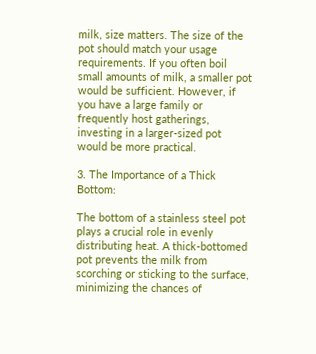milk, size matters. The size of the pot should match your usage requirements. If you often boil small amounts of milk, a smaller pot would be sufficient. However, if you have a large family or frequently host gatherings, investing in a larger-sized pot would be more practical.

3. The Importance of a Thick Bottom:

The bottom of a stainless steel pot plays a crucial role in evenly distributing heat. A thick-bottomed pot prevents the milk from scorching or sticking to the surface, minimizing the chances of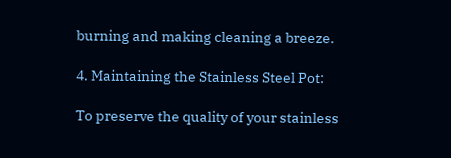burning and making cleaning a breeze.

4. Maintaining the Stainless Steel Pot:

To preserve the quality of your stainless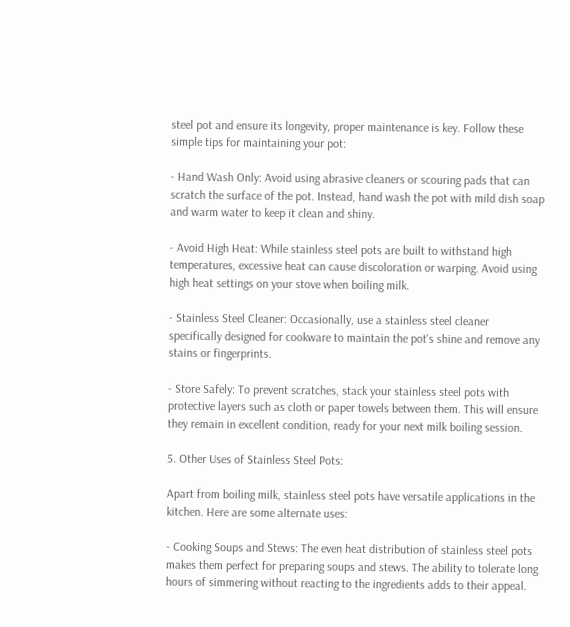steel pot and ensure its longevity, proper maintenance is key. Follow these simple tips for maintaining your pot:

- Hand Wash Only: Avoid using abrasive cleaners or scouring pads that can scratch the surface of the pot. Instead, hand wash the pot with mild dish soap and warm water to keep it clean and shiny.

- Avoid High Heat: While stainless steel pots are built to withstand high temperatures, excessive heat can cause discoloration or warping. Avoid using high heat settings on your stove when boiling milk.

- Stainless Steel Cleaner: Occasionally, use a stainless steel cleaner specifically designed for cookware to maintain the pot's shine and remove any stains or fingerprints.

- Store Safely: To prevent scratches, stack your stainless steel pots with protective layers such as cloth or paper towels between them. This will ensure they remain in excellent condition, ready for your next milk boiling session.

5. Other Uses of Stainless Steel Pots:

Apart from boiling milk, stainless steel pots have versatile applications in the kitchen. Here are some alternate uses:

- Cooking Soups and Stews: The even heat distribution of stainless steel pots makes them perfect for preparing soups and stews. The ability to tolerate long hours of simmering without reacting to the ingredients adds to their appeal.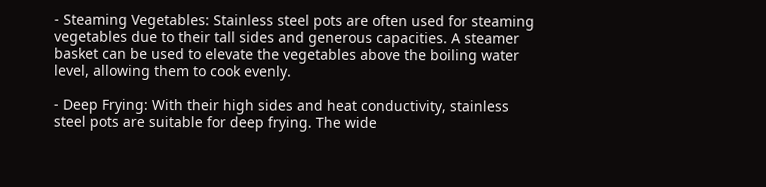- Steaming Vegetables: Stainless steel pots are often used for steaming vegetables due to their tall sides and generous capacities. A steamer basket can be used to elevate the vegetables above the boiling water level, allowing them to cook evenly.

- Deep Frying: With their high sides and heat conductivity, stainless steel pots are suitable for deep frying. The wide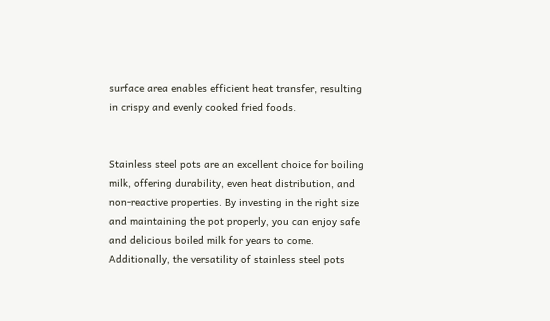surface area enables efficient heat transfer, resulting in crispy and evenly cooked fried foods.


Stainless steel pots are an excellent choice for boiling milk, offering durability, even heat distribution, and non-reactive properties. By investing in the right size and maintaining the pot properly, you can enjoy safe and delicious boiled milk for years to come. Additionally, the versatility of stainless steel pots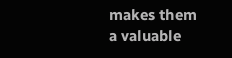makes them a valuable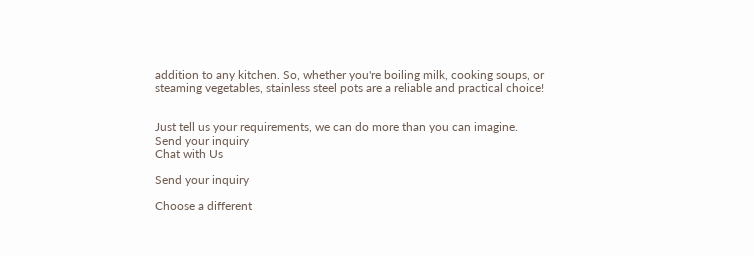addition to any kitchen. So, whether you're boiling milk, cooking soups, or steaming vegetables, stainless steel pots are a reliable and practical choice!


Just tell us your requirements, we can do more than you can imagine.
Send your inquiry
Chat with Us

Send your inquiry

Choose a different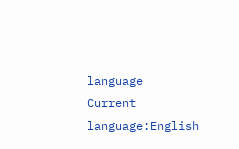language
Current language:English